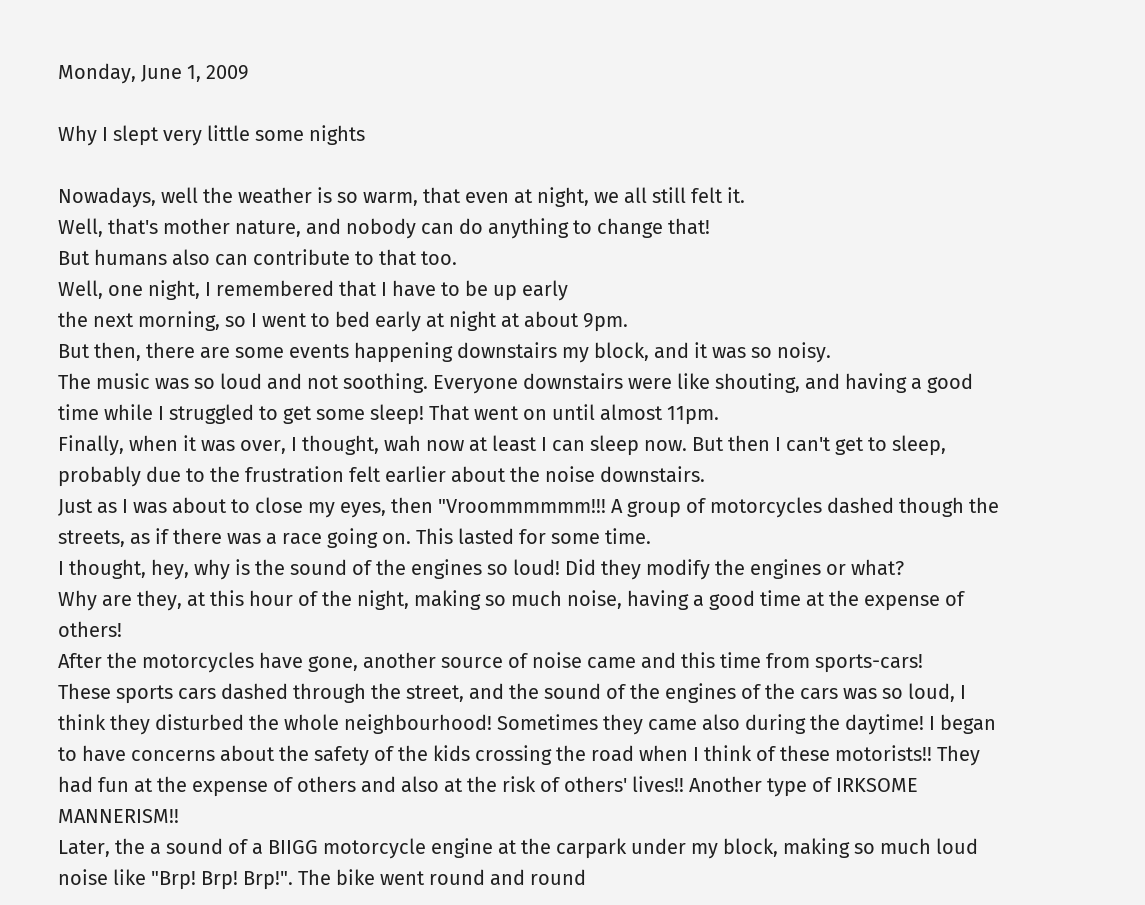Monday, June 1, 2009

Why I slept very little some nights

Nowadays, well the weather is so warm, that even at night, we all still felt it.
Well, that's mother nature, and nobody can do anything to change that!
But humans also can contribute to that too.
Well, one night, I remembered that I have to be up early
the next morning, so I went to bed early at night at about 9pm.
But then, there are some events happening downstairs my block, and it was so noisy.
The music was so loud and not soothing. Everyone downstairs were like shouting, and having a good time while I struggled to get some sleep! That went on until almost 11pm.
Finally, when it was over, I thought, wah now at least I can sleep now. But then I can't get to sleep, probably due to the frustration felt earlier about the noise downstairs.
Just as I was about to close my eyes, then "Vroommmmmm!!! A group of motorcycles dashed though the streets, as if there was a race going on. This lasted for some time.
I thought, hey, why is the sound of the engines so loud! Did they modify the engines or what?
Why are they, at this hour of the night, making so much noise, having a good time at the expense of others!
After the motorcycles have gone, another source of noise came and this time from sports-cars!
These sports cars dashed through the street, and the sound of the engines of the cars was so loud, I think they disturbed the whole neighbourhood! Sometimes they came also during the daytime! I began to have concerns about the safety of the kids crossing the road when I think of these motorists!! They had fun at the expense of others and also at the risk of others' lives!! Another type of IRKSOME MANNERISM!!
Later, the a sound of a BIIGG motorcycle engine at the carpark under my block, making so much loud noise like "Brp! Brp! Brp!". The bike went round and round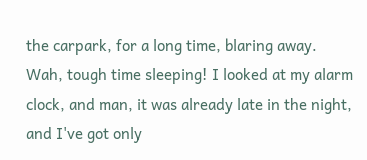the carpark, for a long time, blaring away.
Wah, tough time sleeping! I looked at my alarm clock, and man, it was already late in the night, and I've got only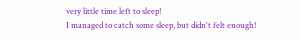very little time left to sleep!
I managed to catch some sleep, but didn't felt enough!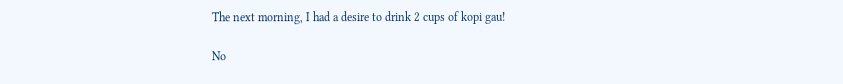The next morning, I had a desire to drink 2 cups of kopi gau!

No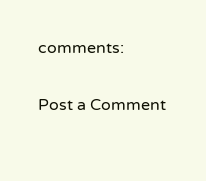comments:

Post a Comment